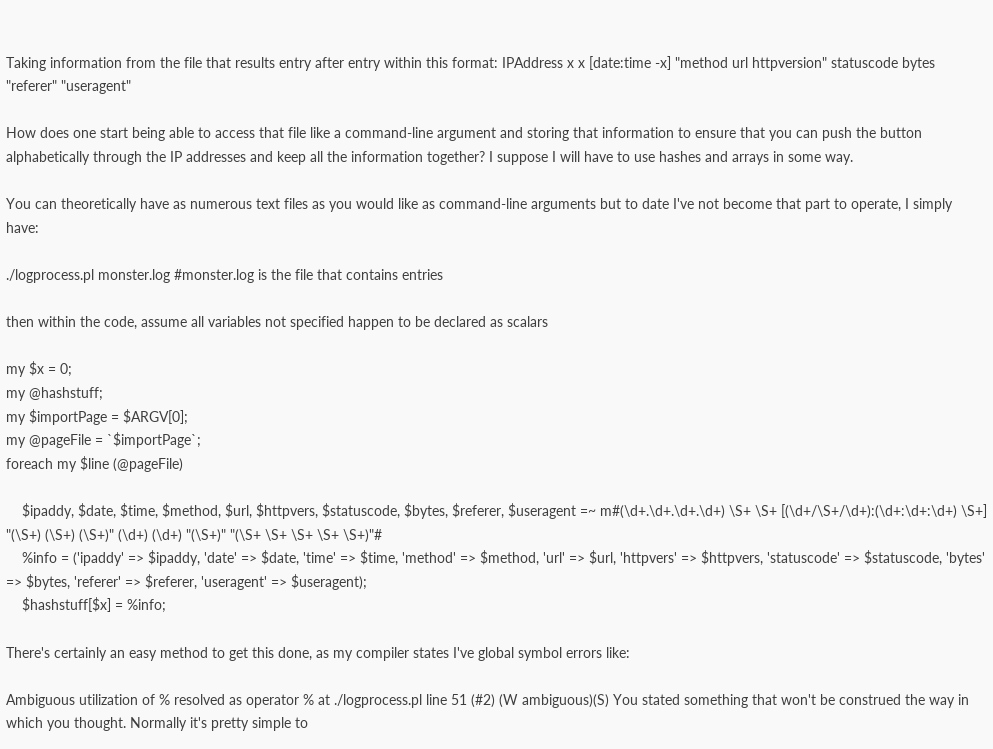Taking information from the file that results entry after entry within this format: IPAddress x x [date:time -x] "method url httpversion" statuscode bytes "referer" "useragent"

How does one start being able to access that file like a command-line argument and storing that information to ensure that you can push the button alphabetically through the IP addresses and keep all the information together? I suppose I will have to use hashes and arrays in some way.

You can theoretically have as numerous text files as you would like as command-line arguments but to date I've not become that part to operate, I simply have:

./logprocess.pl monster.log #monster.log is the file that contains entries

then within the code, assume all variables not specified happen to be declared as scalars

my $x = 0;
my @hashstuff;
my $importPage = $ARGV[0];
my @pageFile = `$importPage`;
foreach my $line (@pageFile)

    $ipaddy, $date, $time, $method, $url, $httpvers, $statuscode, $bytes, $referer, $useragent =~ m#(\d+.\d+.\d+.\d+) \S+ \S+ [(\d+/\S+/\d+):(\d+:\d+:\d+) \S+] "(\S+) (\S+) (\S+)" (\d+) (\d+) "(\S+)" "(\S+ \S+ \S+ \S+ \S+)"#
    %info = ('ipaddy' => $ipaddy, 'date' => $date, 'time' => $time, 'method' => $method, 'url' => $url, 'httpvers' => $httpvers, 'statuscode' => $statuscode, 'bytes' => $bytes, 'referer' => $referer, 'useragent' => $useragent);
    $hashstuff[$x] = %info;

There's certainly an easy method to get this done, as my compiler states I've global symbol errors like:

Ambiguous utilization of % resolved as operator % at ./logprocess.pl line 51 (#2) (W ambiguous)(S) You stated something that won't be construed the way in which you thought. Normally it's pretty simple to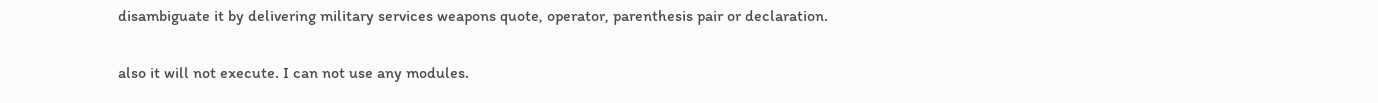disambiguate it by delivering military services weapons quote, operator, parenthesis pair or declaration.

also it will not execute. I can not use any modules.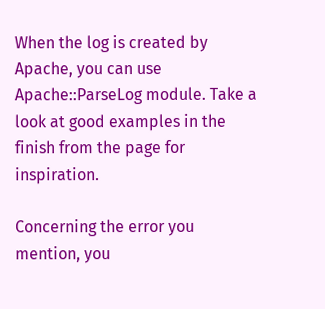When the log is created by Apache, you can use Apache::ParseLog module. Take a look at good examples in the finish from the page for inspiration.

Concerning the error you mention, you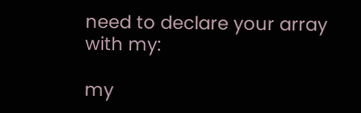need to declare your array with my:

my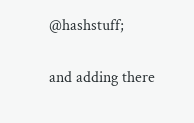@hashstuff;

and adding there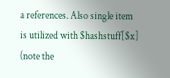a references. Also single item is utilized with $hashstuff[$x] (note the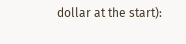dollar at the start):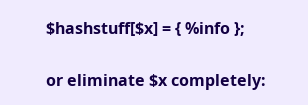$hashstuff[$x] = { %info };

or eliminate $x completely: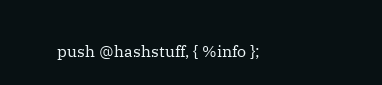push @hashstuff, { %info };